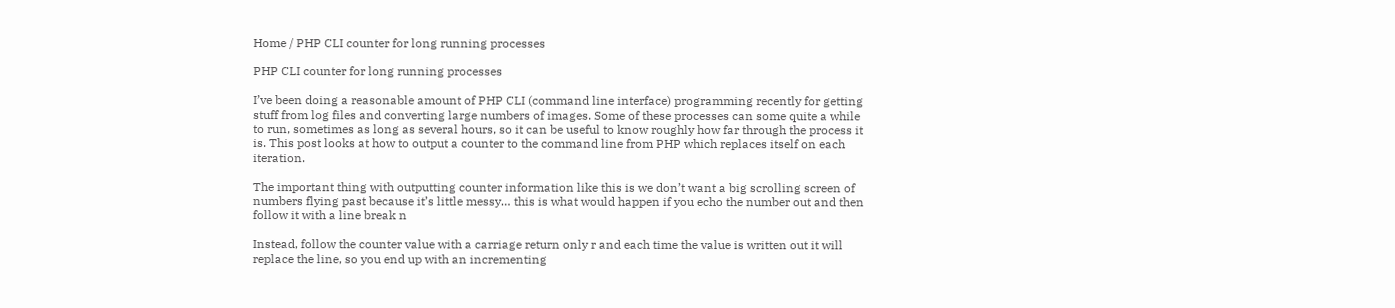Home / PHP CLI counter for long running processes

PHP CLI counter for long running processes

I’ve been doing a reasonable amount of PHP CLI (command line interface) programming recently for getting stuff from log files and converting large numbers of images. Some of these processes can some quite a while to run, sometimes as long as several hours, so it can be useful to know roughly how far through the process it is. This post looks at how to output a counter to the command line from PHP which replaces itself on each iteration.

The important thing with outputting counter information like this is we don’t want a big scrolling screen of numbers flying past because it’s little messy… this is what would happen if you echo the number out and then follow it with a line break n

Instead, follow the counter value with a carriage return only r and each time the value is written out it will replace the line, so you end up with an incrementing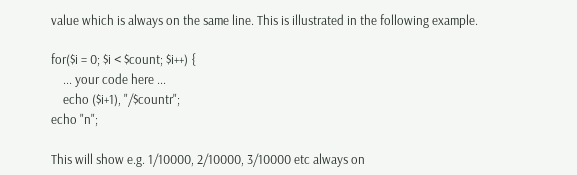value which is always on the same line. This is illustrated in the following example.

for($i = 0; $i < $count; $i++) {
    ... your code here ...
    echo ($i+1), "/$countr";
echo "n";

This will show e.g. 1/10000, 2/10000, 3/10000 etc always on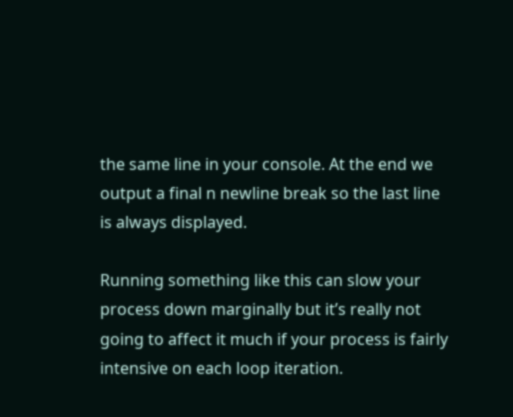the same line in your console. At the end we output a final n newline break so the last line is always displayed.

Running something like this can slow your process down marginally but it’s really not going to affect it much if your process is fairly intensive on each loop iteration.